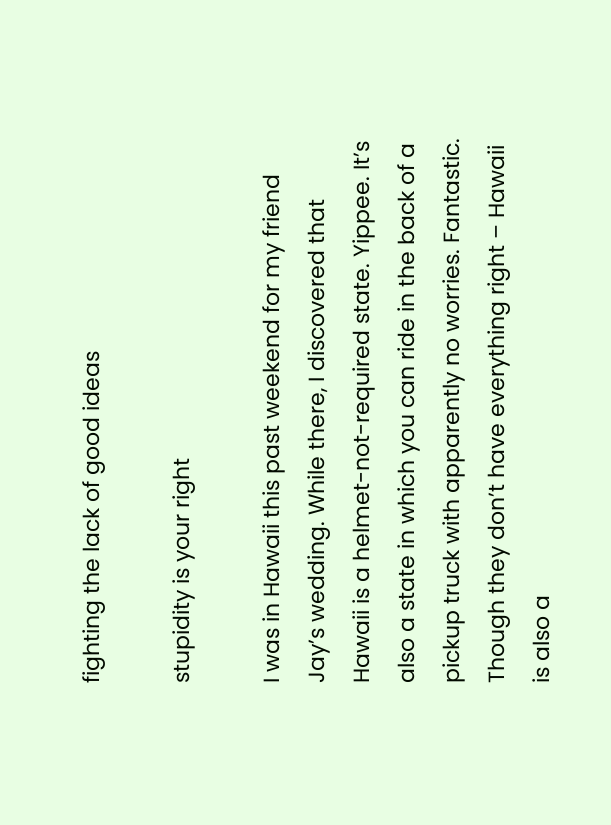fighting the lack of good ideas

stupidity is your right

I was in Hawaii this past weekend for my friend Jay’s wedding. While there, I discovered that Hawaii is a helmet-not-required state. Yippee. It’s also a state in which you can ride in the back of a pickup truck with apparently no worries. Fantastic. Though they don’t have everything right – Hawaii is also a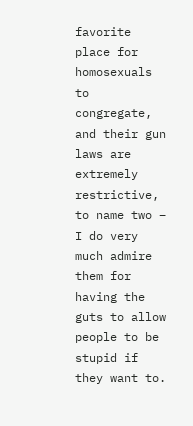favorite place for homosexuals to congregate, and their gun laws are extremely restrictive, to name two – I do very much admire them for having the guts to allow people to be stupid if they want to.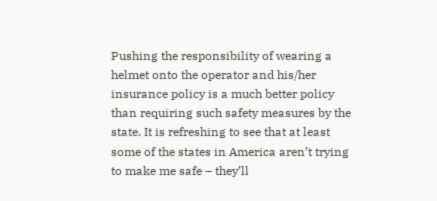Pushing the responsibility of wearing a helmet onto the operator and his/her insurance policy is a much better policy than requiring such safety measures by the state. It is refreshing to see that at least some of the states in America aren’t trying to make me safe – they’ll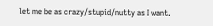let me be as crazy/stupid/nutty as I want.